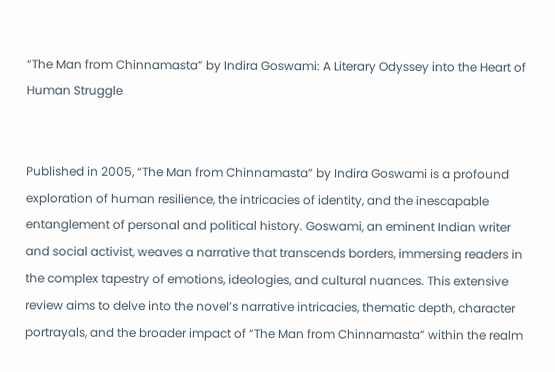“The Man from Chinnamasta” by Indira Goswami: A Literary Odyssey into the Heart of Human Struggle


Published in 2005, “The Man from Chinnamasta” by Indira Goswami is a profound exploration of human resilience, the intricacies of identity, and the inescapable entanglement of personal and political history. Goswami, an eminent Indian writer and social activist, weaves a narrative that transcends borders, immersing readers in the complex tapestry of emotions, ideologies, and cultural nuances. This extensive review aims to delve into the novel’s narrative intricacies, thematic depth, character portrayals, and the broader impact of “The Man from Chinnamasta” within the realm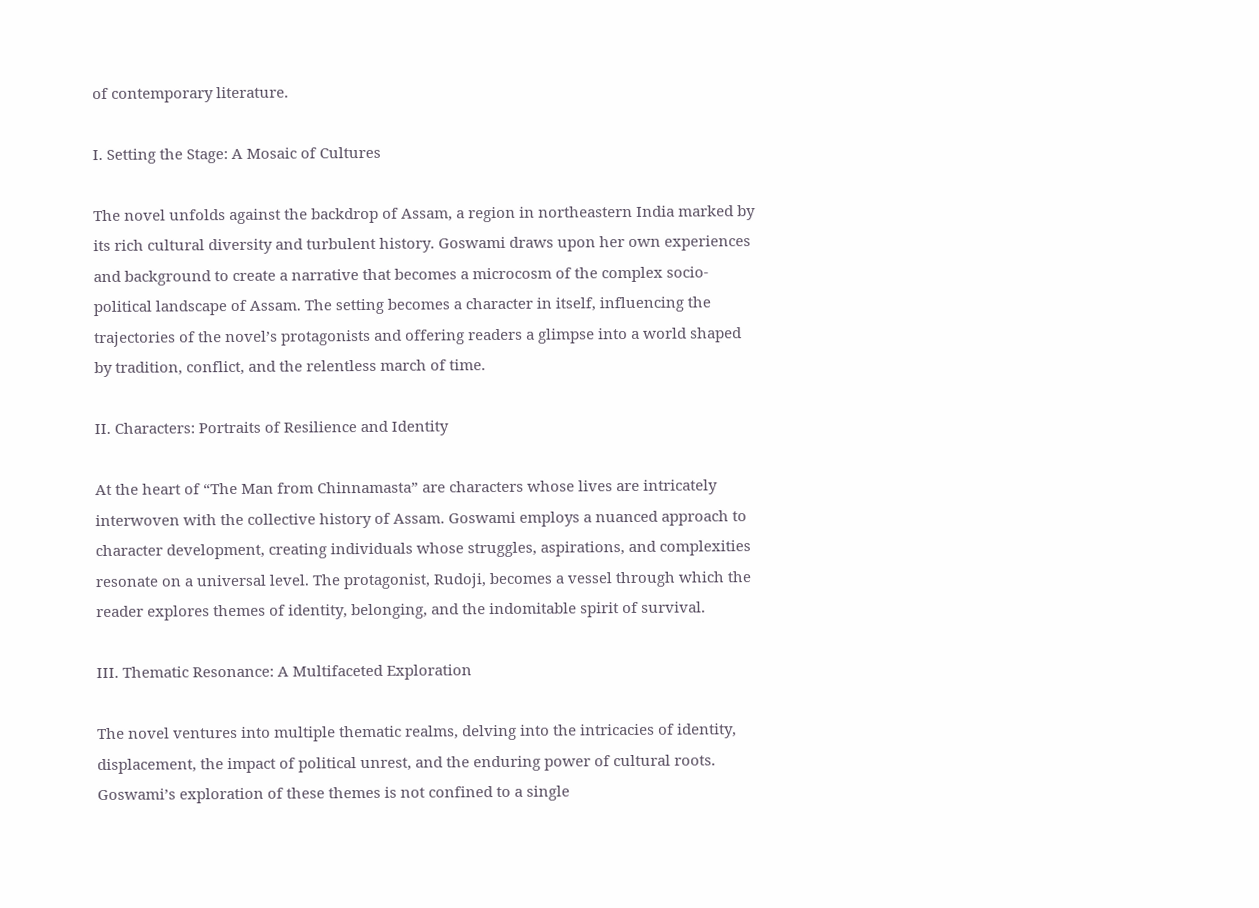of contemporary literature.

I. Setting the Stage: A Mosaic of Cultures

The novel unfolds against the backdrop of Assam, a region in northeastern India marked by its rich cultural diversity and turbulent history. Goswami draws upon her own experiences and background to create a narrative that becomes a microcosm of the complex socio-political landscape of Assam. The setting becomes a character in itself, influencing the trajectories of the novel’s protagonists and offering readers a glimpse into a world shaped by tradition, conflict, and the relentless march of time.

II. Characters: Portraits of Resilience and Identity

At the heart of “The Man from Chinnamasta” are characters whose lives are intricately interwoven with the collective history of Assam. Goswami employs a nuanced approach to character development, creating individuals whose struggles, aspirations, and complexities resonate on a universal level. The protagonist, Rudoji, becomes a vessel through which the reader explores themes of identity, belonging, and the indomitable spirit of survival.

III. Thematic Resonance: A Multifaceted Exploration

The novel ventures into multiple thematic realms, delving into the intricacies of identity, displacement, the impact of political unrest, and the enduring power of cultural roots. Goswami’s exploration of these themes is not confined to a single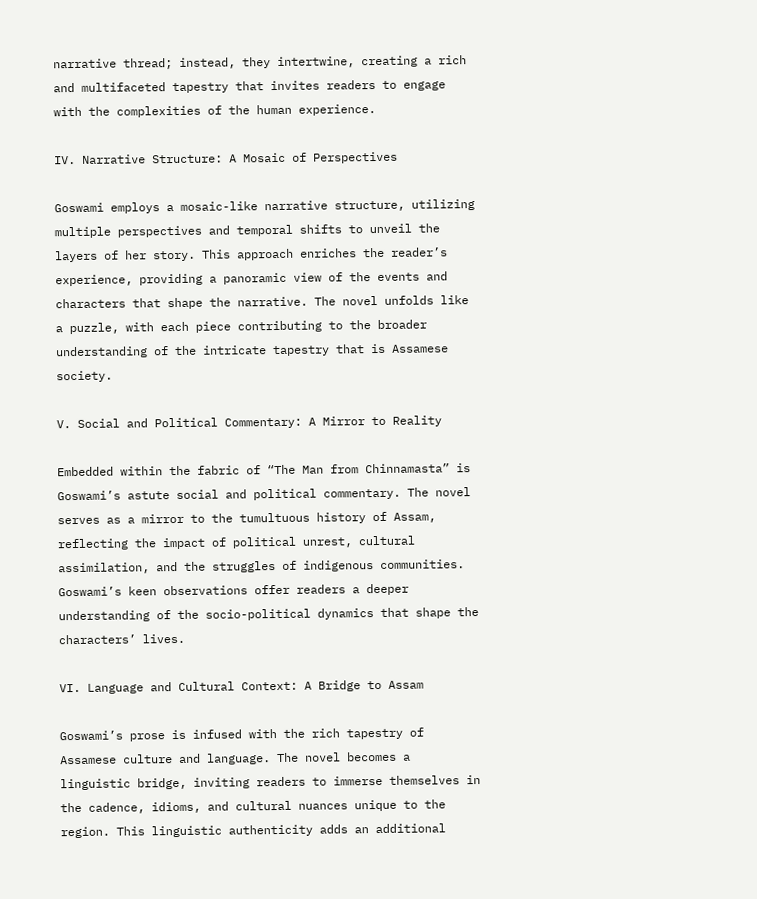narrative thread; instead, they intertwine, creating a rich and multifaceted tapestry that invites readers to engage with the complexities of the human experience.

IV. Narrative Structure: A Mosaic of Perspectives

Goswami employs a mosaic-like narrative structure, utilizing multiple perspectives and temporal shifts to unveil the layers of her story. This approach enriches the reader’s experience, providing a panoramic view of the events and characters that shape the narrative. The novel unfolds like a puzzle, with each piece contributing to the broader understanding of the intricate tapestry that is Assamese society.

V. Social and Political Commentary: A Mirror to Reality

Embedded within the fabric of “The Man from Chinnamasta” is Goswami’s astute social and political commentary. The novel serves as a mirror to the tumultuous history of Assam, reflecting the impact of political unrest, cultural assimilation, and the struggles of indigenous communities. Goswami’s keen observations offer readers a deeper understanding of the socio-political dynamics that shape the characters’ lives.

VI. Language and Cultural Context: A Bridge to Assam

Goswami’s prose is infused with the rich tapestry of Assamese culture and language. The novel becomes a linguistic bridge, inviting readers to immerse themselves in the cadence, idioms, and cultural nuances unique to the region. This linguistic authenticity adds an additional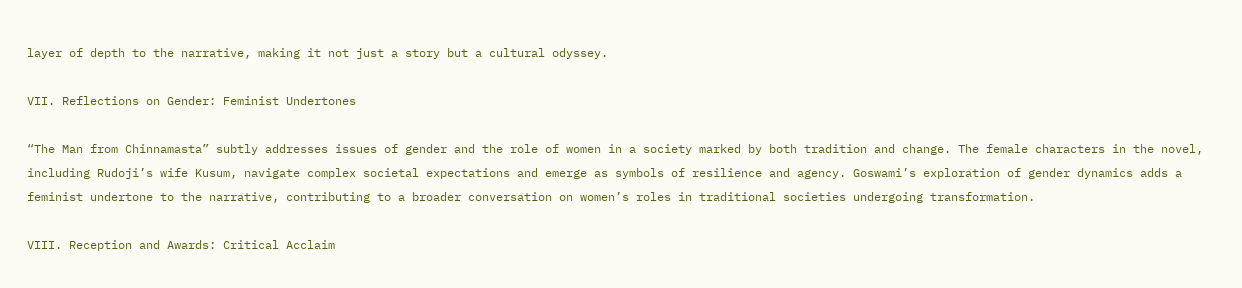layer of depth to the narrative, making it not just a story but a cultural odyssey.

VII. Reflections on Gender: Feminist Undertones

“The Man from Chinnamasta” subtly addresses issues of gender and the role of women in a society marked by both tradition and change. The female characters in the novel, including Rudoji’s wife Kusum, navigate complex societal expectations and emerge as symbols of resilience and agency. Goswami’s exploration of gender dynamics adds a feminist undertone to the narrative, contributing to a broader conversation on women’s roles in traditional societies undergoing transformation.

VIII. Reception and Awards: Critical Acclaim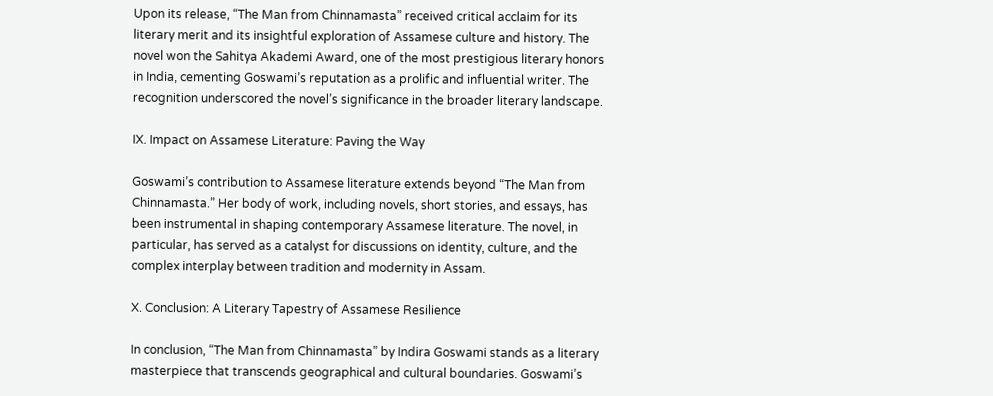Upon its release, “The Man from Chinnamasta” received critical acclaim for its literary merit and its insightful exploration of Assamese culture and history. The novel won the Sahitya Akademi Award, one of the most prestigious literary honors in India, cementing Goswami’s reputation as a prolific and influential writer. The recognition underscored the novel’s significance in the broader literary landscape.

IX. Impact on Assamese Literature: Paving the Way

Goswami’s contribution to Assamese literature extends beyond “The Man from Chinnamasta.” Her body of work, including novels, short stories, and essays, has been instrumental in shaping contemporary Assamese literature. The novel, in particular, has served as a catalyst for discussions on identity, culture, and the complex interplay between tradition and modernity in Assam.

X. Conclusion: A Literary Tapestry of Assamese Resilience

In conclusion, “The Man from Chinnamasta” by Indira Goswami stands as a literary masterpiece that transcends geographical and cultural boundaries. Goswami’s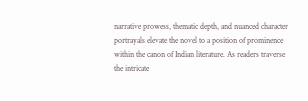narrative prowess, thematic depth, and nuanced character portrayals elevate the novel to a position of prominence within the canon of Indian literature. As readers traverse the intricate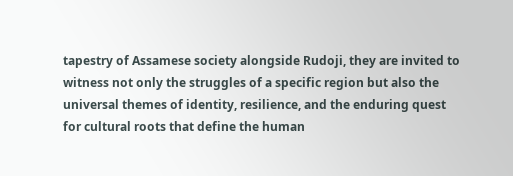tapestry of Assamese society alongside Rudoji, they are invited to witness not only the struggles of a specific region but also the universal themes of identity, resilience, and the enduring quest for cultural roots that define the human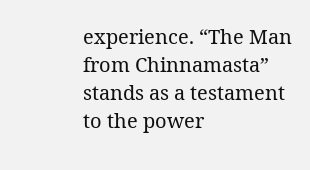experience. “The Man from Chinnamasta” stands as a testament to the power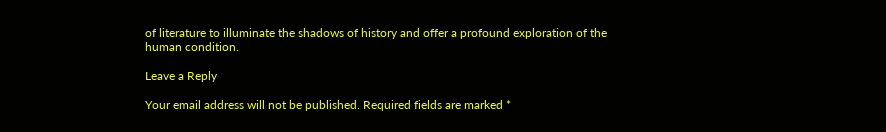of literature to illuminate the shadows of history and offer a profound exploration of the human condition.

Leave a Reply

Your email address will not be published. Required fields are marked *